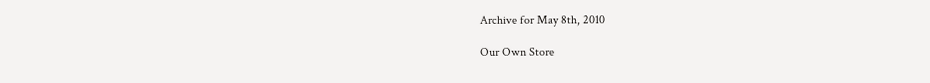Archive for May 8th, 2010

Our Own Store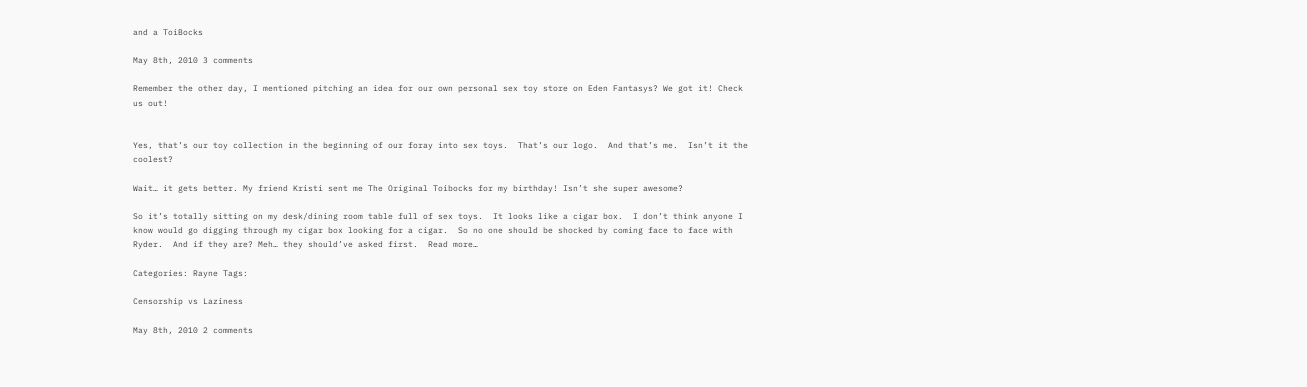and a ToiBocks

May 8th, 2010 3 comments

Remember the other day, I mentioned pitching an idea for our own personal sex toy store on Eden Fantasys? We got it! Check us out!


Yes, that’s our toy collection in the beginning of our foray into sex toys.  That’s our logo.  And that’s me.  Isn’t it the coolest?

Wait… it gets better. My friend Kristi sent me The Original Toibocks for my birthday! Isn’t she super awesome?

So it’s totally sitting on my desk/dining room table full of sex toys.  It looks like a cigar box.  I don’t think anyone I know would go digging through my cigar box looking for a cigar.  So no one should be shocked by coming face to face with Ryder.  And if they are? Meh… they should’ve asked first.  Read more…

Categories: Rayne Tags:

Censorship vs Laziness

May 8th, 2010 2 comments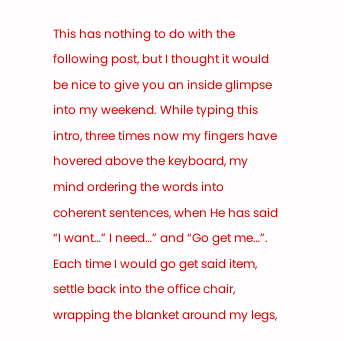This has nothing to do with the following post, but I thought it would be nice to give you an inside glimpse into my weekend. While typing this intro, three times now my fingers have hovered above the keyboard, my mind ordering the words into coherent sentences, when He has said “I want…” I need…” and “Go get me…”. Each time I would go get said item, settle back into the office chair, wrapping the blanket around my legs,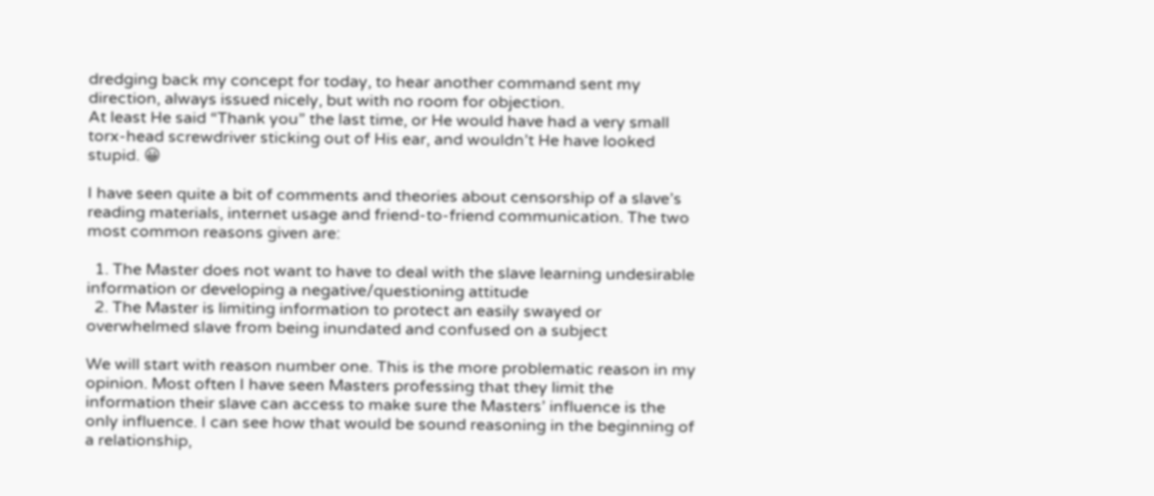dredging back my concept for today, to hear another command sent my direction, always issued nicely, but with no room for objection.
At least He said “Thank you” the last time, or He would have had a very small torx-head screwdriver sticking out of His ear, and wouldn’t He have looked stupid. 😀

I have seen quite a bit of comments and theories about censorship of a slave’s reading materials, internet usage and friend-to-friend communication. The two most common reasons given are:

  1. The Master does not want to have to deal with the slave learning undesirable information or developing a negative/questioning attitude
  2. The Master is limiting information to protect an easily swayed or overwhelmed slave from being inundated and confused on a subject

We will start with reason number one. This is the more problematic reason in my opinion. Most often I have seen Masters professing that they limit the information their slave can access to make sure the Masters’ influence is the only influence. I can see how that would be sound reasoning in the beginning of a relationship,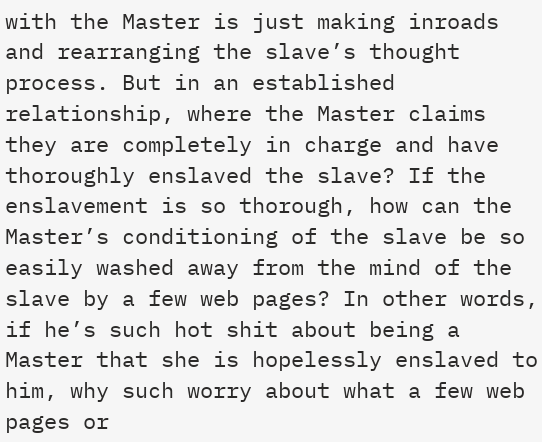with the Master is just making inroads and rearranging the slave’s thought process. But in an established relationship, where the Master claims they are completely in charge and have thoroughly enslaved the slave? If the enslavement is so thorough, how can the Master’s conditioning of the slave be so easily washed away from the mind of the slave by a few web pages? In other words, if he’s such hot shit about being a Master that she is hopelessly enslaved to him, why such worry about what a few web pages or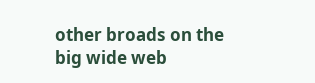other broads on the big wide web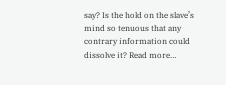say? Is the hold on the slave’s mind so tenuous that any contrary information could dissolve it? Read more…